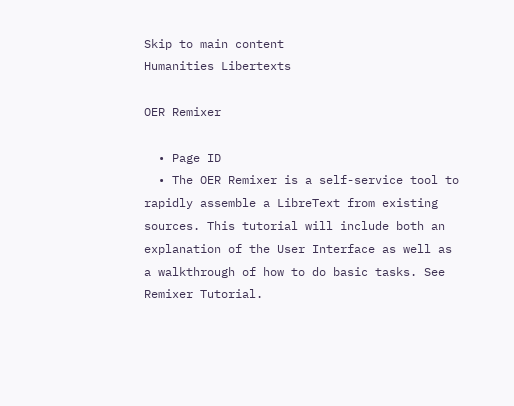Skip to main content
Humanities Libertexts

OER Remixer

  • Page ID
  • The OER Remixer is a self-service tool to rapidly assemble a LibreText from existing sources. This tutorial will include both an explanation of the User Interface as well as a walkthrough of how to do basic tasks. See Remixer Tutorial.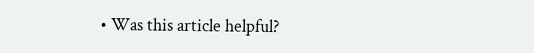• Was this article helpful?